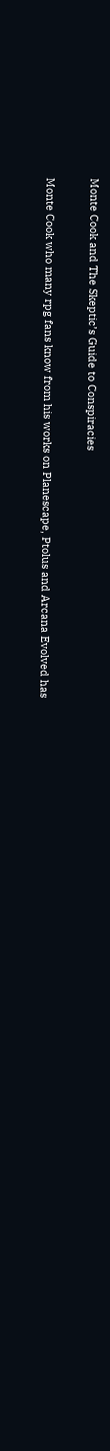Monte Cook and The Skeptic’s Guide to Conspiracies

Monte Cook who many rpg fans know from his works on Planescape, Ptolus and Arcana Evolved has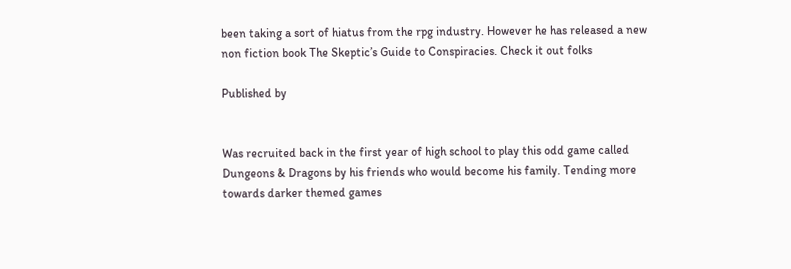been taking a sort of hiatus from the rpg industry. However he has released a new non fiction book The Skeptic’s Guide to Conspiracies. Check it out folks

Published by


Was recruited back in the first year of high school to play this odd game called Dungeons & Dragons by his friends who would become his family. Tending more towards darker themed games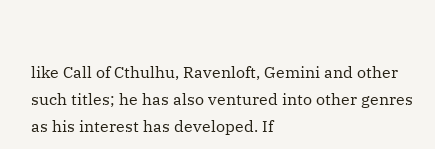like Call of Cthulhu, Ravenloft, Gemini and other such titles; he has also ventured into other genres as his interest has developed. If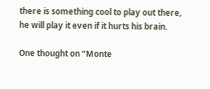there is something cool to play out there, he will play it even if it hurts his brain.

One thought on “Monte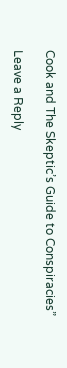Cook and The Skeptic’s Guide to Conspiracies”

Leave a Reply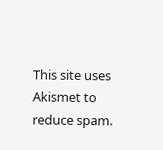This site uses Akismet to reduce spam.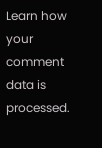Learn how your comment data is processed.